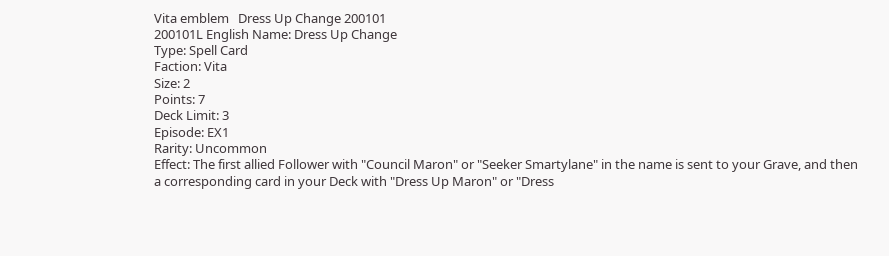Vita emblem   Dress Up Change 200101
200101L English Name: Dress Up Change
Type: Spell Card
Faction: Vita
Size: 2
Points: 7
Deck Limit: 3
Episode: EX1
Rarity: Uncommon
Effect: The first allied Follower with "Council Maron" or "Seeker Smartylane" in the name is sent to your Grave, and then a corresponding card in your Deck with "Dress Up Maron" or "Dress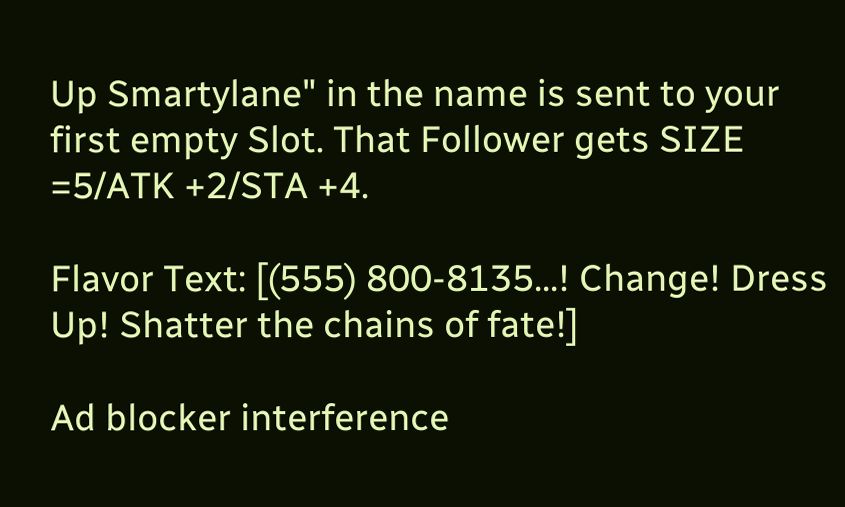Up Smartylane" in the name is sent to your first empty Slot. That Follower gets SIZE =5/ATK +2/STA +4.

Flavor Text: [(555) 800-8135...! Change! Dress Up! Shatter the chains of fate!]

Ad blocker interference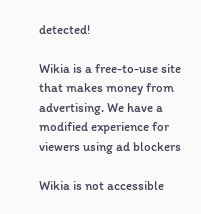detected!

Wikia is a free-to-use site that makes money from advertising. We have a modified experience for viewers using ad blockers

Wikia is not accessible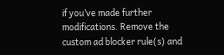if you’ve made further modifications. Remove the custom ad blocker rule(s) and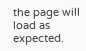the page will load as expected.